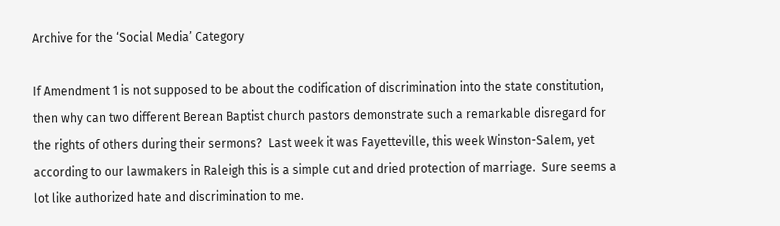Archive for the ‘Social Media’ Category

If Amendment 1 is not supposed to be about the codification of discrimination into the state constitution, then why can two different Berean Baptist church pastors demonstrate such a remarkable disregard for the rights of others during their sermons?  Last week it was Fayetteville, this week Winston-Salem, yet according to our lawmakers in Raleigh this is a simple cut and dried protection of marriage.  Sure seems a lot like authorized hate and discrimination to me.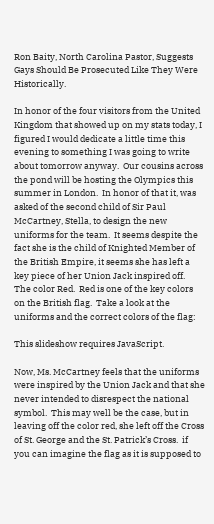Ron Baity, North Carolina Pastor, Suggests Gays Should Be Prosecuted Like They Were Historically.

In honor of the four visitors from the United Kingdom that showed up on my stats today, I figured I would dedicate a little time this evening to something I was going to write about tomorrow anyway.  Our cousins across the pond will be hosting the Olympics this summer in London.  In honor of that it, was asked of the second child of Sir Paul McCartney, Stella, to design the new uniforms for the team.  It seems despite the fact she is the child of Knighted Member of the British Empire, it seems she has left a key piece of her Union Jack inspired off.  The color Red.  Red is one of the key colors on the British flag.  Take a look at the uniforms and the correct colors of the flag:

This slideshow requires JavaScript.

Now, Ms. McCartney feels that the uniforms were inspired by the Union Jack and that she never intended to disrespect the national symbol.  This may well be the case, but in leaving off the color red, she left off the Cross of St. George and the St. Patrick’s Cross.  if you can imagine the flag as it is supposed to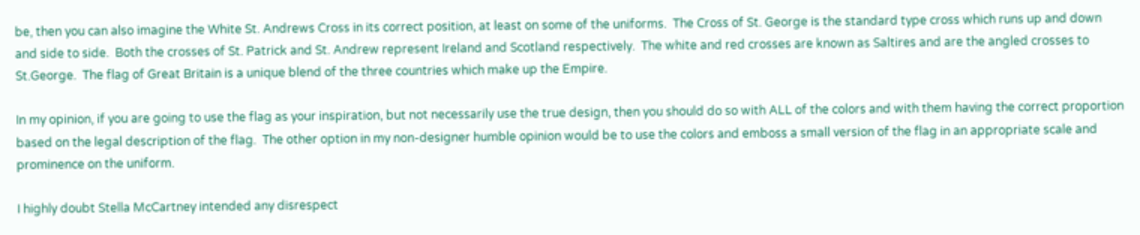be, then you can also imagine the White St. Andrews Cross in its correct position, at least on some of the uniforms.  The Cross of St. George is the standard type cross which runs up and down and side to side.  Both the crosses of St. Patrick and St. Andrew represent Ireland and Scotland respectively.  The white and red crosses are known as Saltires and are the angled crosses to St.George.  The flag of Great Britain is a unique blend of the three countries which make up the Empire.

In my opinion, if you are going to use the flag as your inspiration, but not necessarily use the true design, then you should do so with ALL of the colors and with them having the correct proportion based on the legal description of the flag.  The other option in my non-designer humble opinion would be to use the colors and emboss a small version of the flag in an appropriate scale and prominence on the uniform.

I highly doubt Stella McCartney intended any disrespect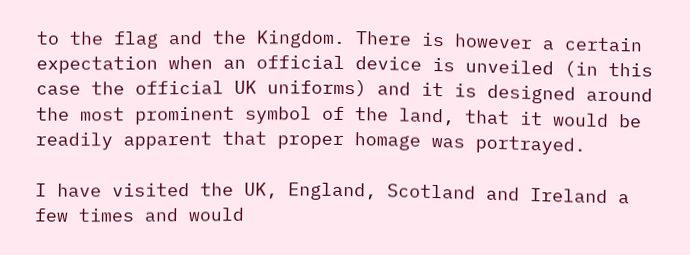to the flag and the Kingdom. There is however a certain expectation when an official device is unveiled (in this case the official UK uniforms) and it is designed around the most prominent symbol of the land, that it would be readily apparent that proper homage was portrayed.

I have visited the UK, England, Scotland and Ireland a few times and would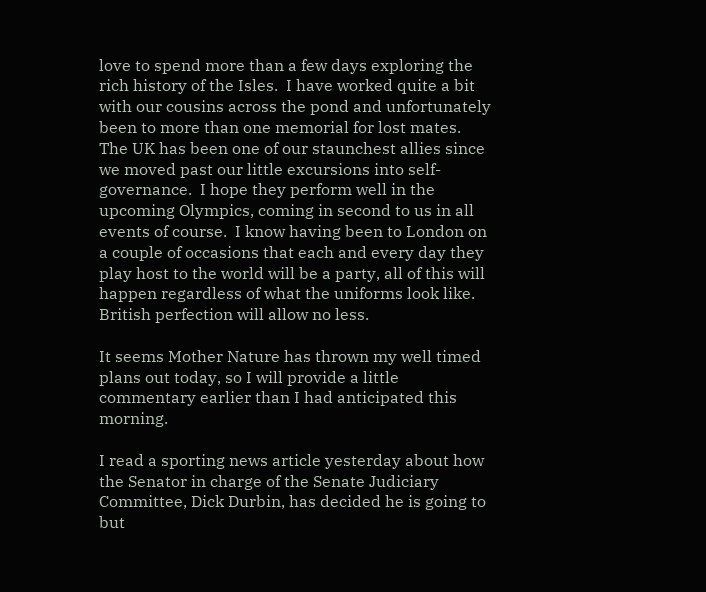love to spend more than a few days exploring the rich history of the Isles.  I have worked quite a bit with our cousins across the pond and unfortunately been to more than one memorial for lost mates.  The UK has been one of our staunchest allies since we moved past our little excursions into self-governance.  I hope they perform well in the upcoming Olympics, coming in second to us in all events of course.  I know having been to London on a couple of occasions that each and every day they play host to the world will be a party, all of this will happen regardless of what the uniforms look like.  British perfection will allow no less.

It seems Mother Nature has thrown my well timed plans out today, so I will provide a little commentary earlier than I had anticipated this morning.

I read a sporting news article yesterday about how the Senator in charge of the Senate Judiciary Committee, Dick Durbin, has decided he is going to but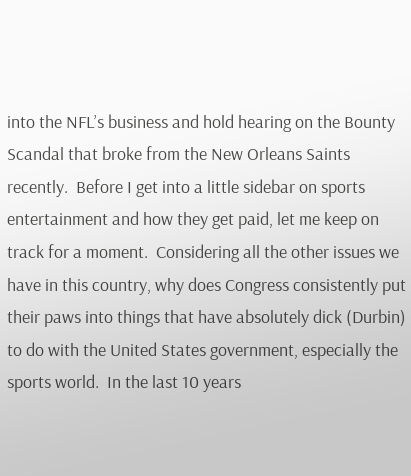into the NFL’s business and hold hearing on the Bounty Scandal that broke from the New Orleans Saints recently.  Before I get into a little sidebar on sports entertainment and how they get paid, let me keep on track for a moment.  Considering all the other issues we have in this country, why does Congress consistently put their paws into things that have absolutely dick (Durbin) to do with the United States government, especially the sports world.  In the last 10 years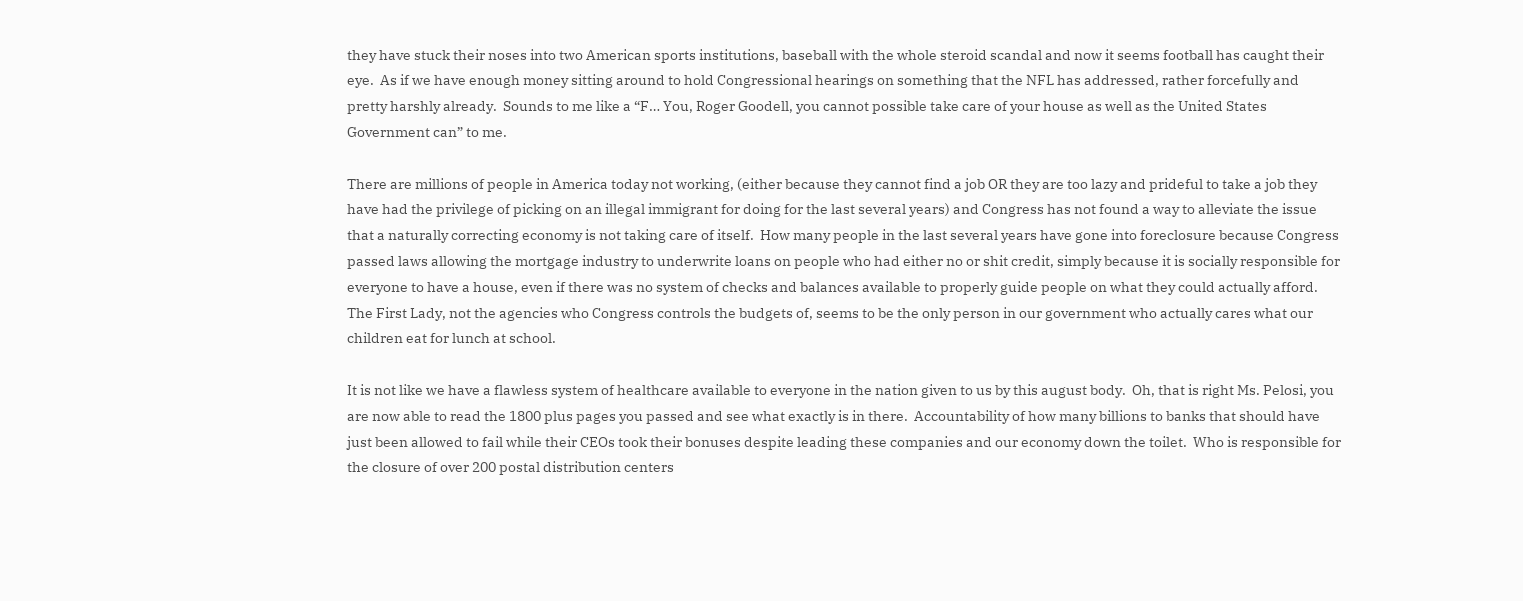they have stuck their noses into two American sports institutions, baseball with the whole steroid scandal and now it seems football has caught their eye.  As if we have enough money sitting around to hold Congressional hearings on something that the NFL has addressed, rather forcefully and pretty harshly already.  Sounds to me like a “F… You, Roger Goodell, you cannot possible take care of your house as well as the United States Government can” to me.

There are millions of people in America today not working, (either because they cannot find a job OR they are too lazy and prideful to take a job they have had the privilege of picking on an illegal immigrant for doing for the last several years) and Congress has not found a way to alleviate the issue that a naturally correcting economy is not taking care of itself.  How many people in the last several years have gone into foreclosure because Congress passed laws allowing the mortgage industry to underwrite loans on people who had either no or shit credit, simply because it is socially responsible for everyone to have a house, even if there was no system of checks and balances available to properly guide people on what they could actually afford.  The First Lady, not the agencies who Congress controls the budgets of, seems to be the only person in our government who actually cares what our children eat for lunch at school.

It is not like we have a flawless system of healthcare available to everyone in the nation given to us by this august body.  Oh, that is right Ms. Pelosi, you are now able to read the 1800 plus pages you passed and see what exactly is in there.  Accountability of how many billions to banks that should have just been allowed to fail while their CEOs took their bonuses despite leading these companies and our economy down the toilet.  Who is responsible for the closure of over 200 postal distribution centers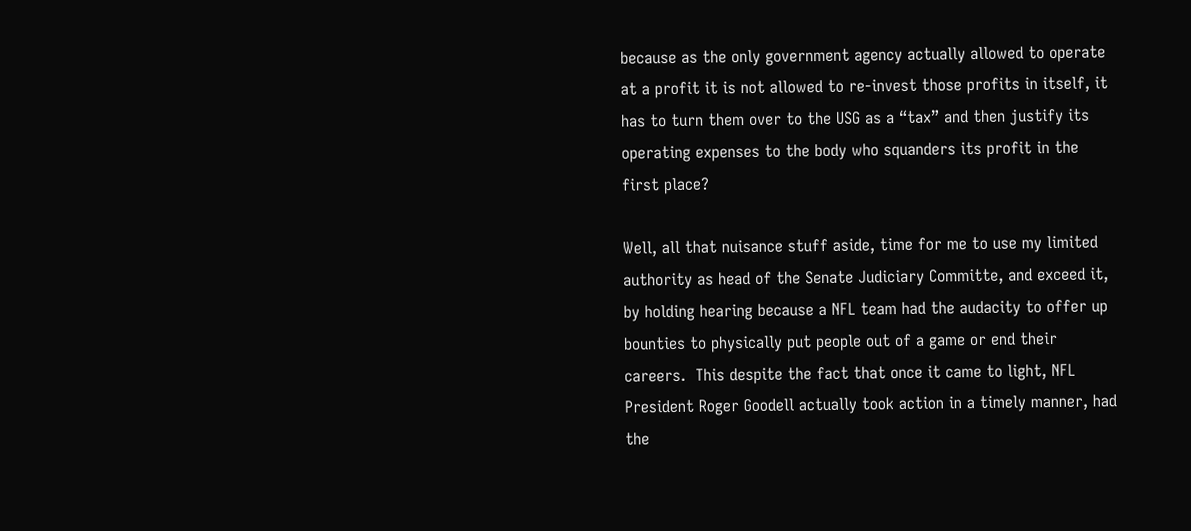because as the only government agency actually allowed to operate at a profit it is not allowed to re-invest those profits in itself, it has to turn them over to the USG as a “tax” and then justify its operating expenses to the body who squanders its profit in the first place?

Well, all that nuisance stuff aside, time for me to use my limited authority as head of the Senate Judiciary Committe, and exceed it, by holding hearing because a NFL team had the audacity to offer up bounties to physically put people out of a game or end their careers.  This despite the fact that once it came to light, NFL President Roger Goodell actually took action in a timely manner, had the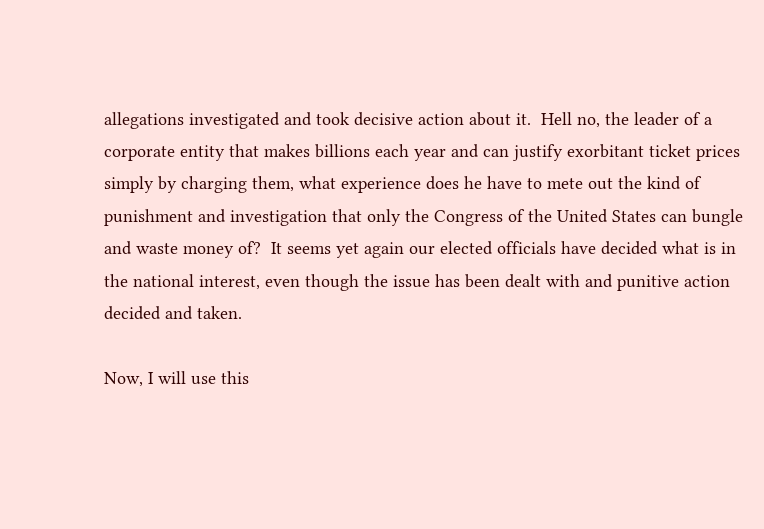allegations investigated and took decisive action about it.  Hell no, the leader of a corporate entity that makes billions each year and can justify exorbitant ticket prices simply by charging them, what experience does he have to mete out the kind of punishment and investigation that only the Congress of the United States can bungle and waste money of?  It seems yet again our elected officials have decided what is in the national interest, even though the issue has been dealt with and punitive action decided and taken.

Now, I will use this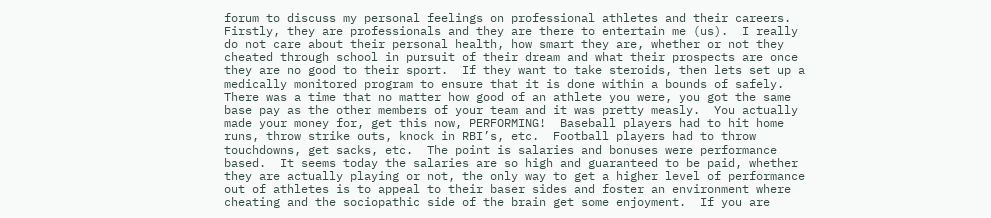forum to discuss my personal feelings on professional athletes and their careers. Firstly, they are professionals and they are there to entertain me (us).  I really do not care about their personal health, how smart they are, whether or not they cheated through school in pursuit of their dream and what their prospects are once they are no good to their sport.  If they want to take steroids, then lets set up a medically monitored program to ensure that it is done within a bounds of safely.  There was a time that no matter how good of an athlete you were, you got the same base pay as the other members of your team and it was pretty measly.  You actually made your money for, get this now, PERFORMING!  Baseball players had to hit home runs, throw strike outs, knock in RBI’s, etc.  Football players had to throw touchdowns, get sacks, etc.  The point is salaries and bonuses were performance based.  It seems today the salaries are so high and guaranteed to be paid, whether they are actually playing or not, the only way to get a higher level of performance out of athletes is to appeal to their baser sides and foster an environment where cheating and the sociopathic side of the brain get some enjoyment.  If you are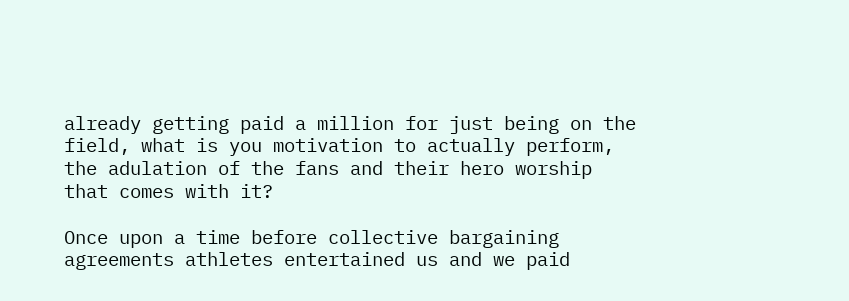already getting paid a million for just being on the field, what is you motivation to actually perform, the adulation of the fans and their hero worship that comes with it?

Once upon a time before collective bargaining agreements athletes entertained us and we paid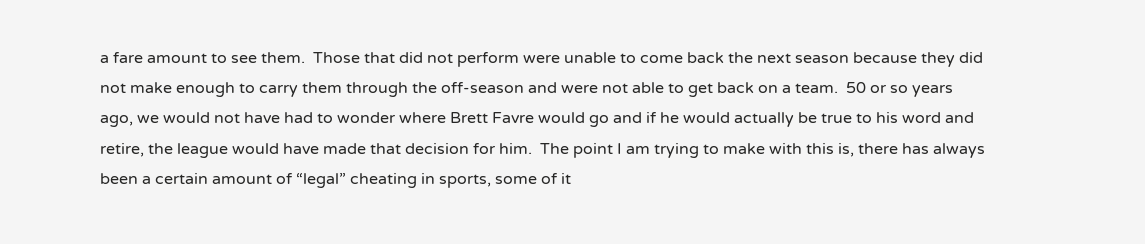a fare amount to see them.  Those that did not perform were unable to come back the next season because they did not make enough to carry them through the off-season and were not able to get back on a team.  50 or so years ago, we would not have had to wonder where Brett Favre would go and if he would actually be true to his word and retire, the league would have made that decision for him.  The point I am trying to make with this is, there has always been a certain amount of “legal” cheating in sports, some of it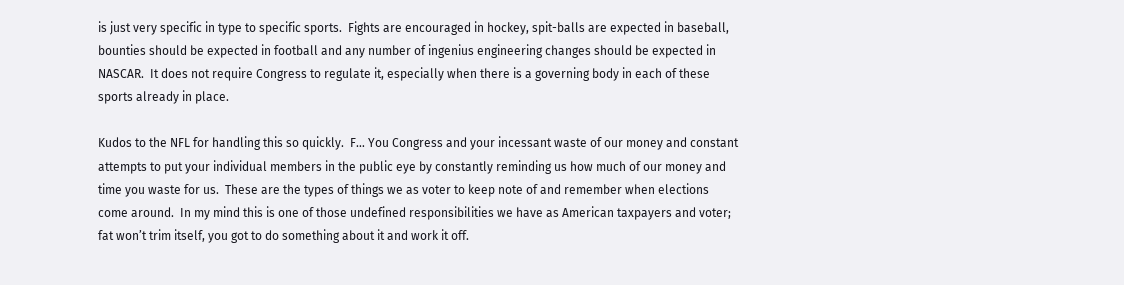is just very specific in type to specific sports.  Fights are encouraged in hockey, spit-balls are expected in baseball, bounties should be expected in football and any number of ingenius engineering changes should be expected in NASCAR.  It does not require Congress to regulate it, especially when there is a governing body in each of these sports already in place.

Kudos to the NFL for handling this so quickly.  F… You Congress and your incessant waste of our money and constant attempts to put your individual members in the public eye by constantly reminding us how much of our money and time you waste for us.  These are the types of things we as voter to keep note of and remember when elections come around.  In my mind this is one of those undefined responsibilities we have as American taxpayers and voter; fat won’t trim itself, you got to do something about it and work it off.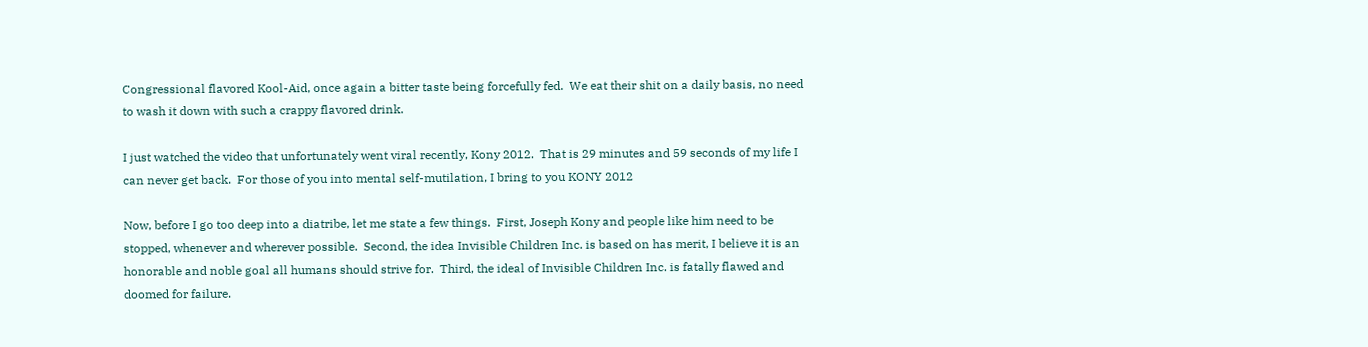Congressional flavored Kool-Aid, once again a bitter taste being forcefully fed.  We eat their shit on a daily basis, no need to wash it down with such a crappy flavored drink.

I just watched the video that unfortunately went viral recently, Kony 2012.  That is 29 minutes and 59 seconds of my life I can never get back.  For those of you into mental self-mutilation, I bring to you KONY 2012

Now, before I go too deep into a diatribe, let me state a few things.  First, Joseph Kony and people like him need to be stopped, whenever and wherever possible.  Second, the idea Invisible Children Inc. is based on has merit, I believe it is an honorable and noble goal all humans should strive for.  Third, the ideal of Invisible Children Inc. is fatally flawed and doomed for failure.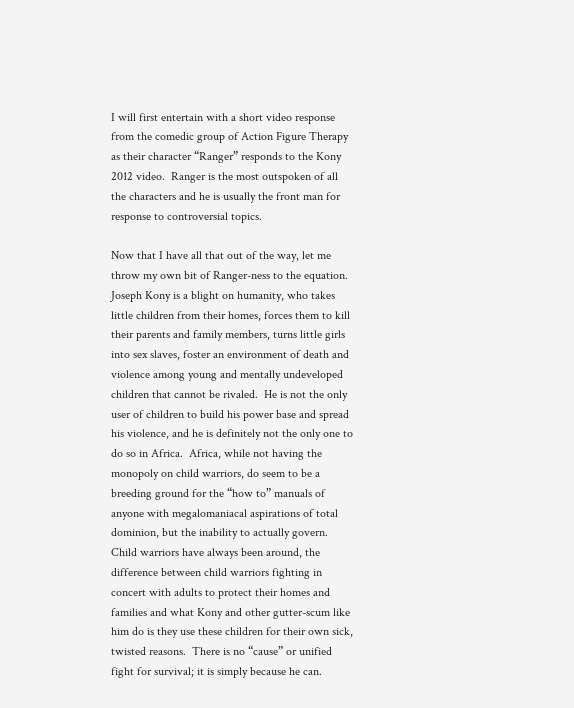I will first entertain with a short video response from the comedic group of Action Figure Therapy as their character “Ranger” responds to the Kony 2012 video.  Ranger is the most outspoken of all the characters and he is usually the front man for response to controversial topics.

Now that I have all that out of the way, let me throw my own bit of Ranger-ness to the equation.  Joseph Kony is a blight on humanity, who takes little children from their homes, forces them to kill their parents and family members, turns little girls into sex slaves, foster an environment of death and violence among young and mentally undeveloped children that cannot be rivaled.  He is not the only user of children to build his power base and spread his violence, and he is definitely not the only one to do so in Africa.  Africa, while not having the monopoly on child warriors, do seem to be a breeding ground for the “how to” manuals of anyone with megalomaniacal aspirations of total dominion, but the inability to actually govern.  Child warriors have always been around, the difference between child warriors fighting in concert with adults to protect their homes and families and what Kony and other gutter-scum like him do is they use these children for their own sick, twisted reasons.  There is no “cause” or unified fight for survival; it is simply because he can.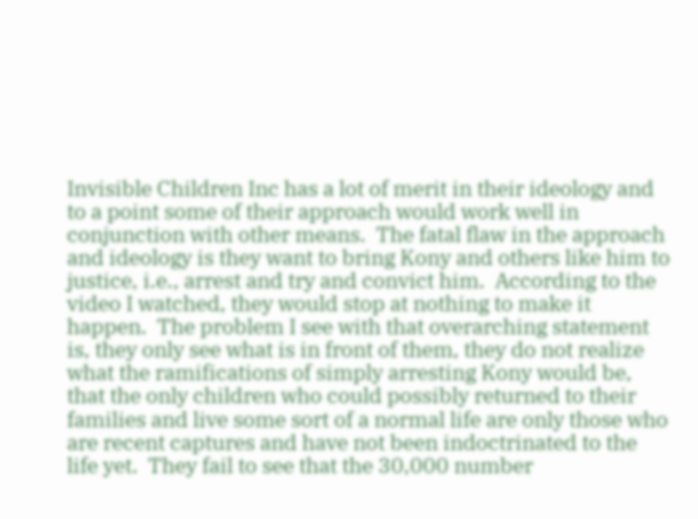Invisible Children Inc has a lot of merit in their ideology and to a point some of their approach would work well in conjunction with other means.  The fatal flaw in the approach and ideology is they want to bring Kony and others like him to justice, i.e., arrest and try and convict him.  According to the video I watched, they would stop at nothing to make it happen.  The problem I see with that overarching statement is, they only see what is in front of them, they do not realize what the ramifications of simply arresting Kony would be, that the only children who could possibly returned to their families and live some sort of a normal life are only those who are recent captures and have not been indoctrinated to the life yet.  They fail to see that the 30,000 number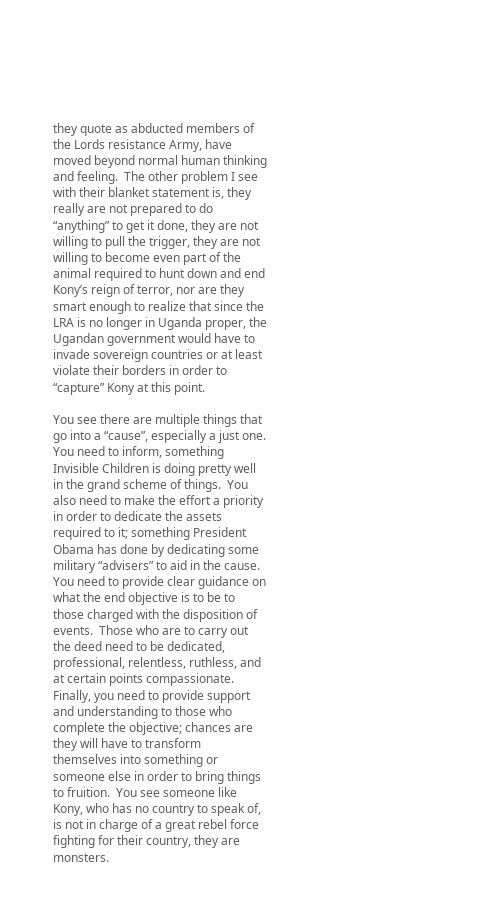they quote as abducted members of the Lords resistance Army, have moved beyond normal human thinking and feeling.  The other problem I see with their blanket statement is, they really are not prepared to do “anything” to get it done, they are not willing to pull the trigger, they are not willing to become even part of the animal required to hunt down and end Kony’s reign of terror, nor are they smart enough to realize that since the LRA is no longer in Uganda proper, the Ugandan government would have to invade sovereign countries or at least violate their borders in order to “capture” Kony at this point.

You see there are multiple things that go into a “cause”, especially a just one.   You need to inform, something Invisible Children is doing pretty well in the grand scheme of things.  You also need to make the effort a priority in order to dedicate the assets required to it; something President Obama has done by dedicating some military “advisers” to aid in the cause.  You need to provide clear guidance on what the end objective is to be to those charged with the disposition of events.  Those who are to carry out the deed need to be dedicated, professional, relentless, ruthless, and at certain points compassionate.  Finally, you need to provide support and understanding to those who complete the objective; chances are they will have to transform themselves into something or someone else in order to bring things to fruition.  You see someone like Kony, who has no country to speak of, is not in charge of a great rebel force fighting for their country, they are monsters.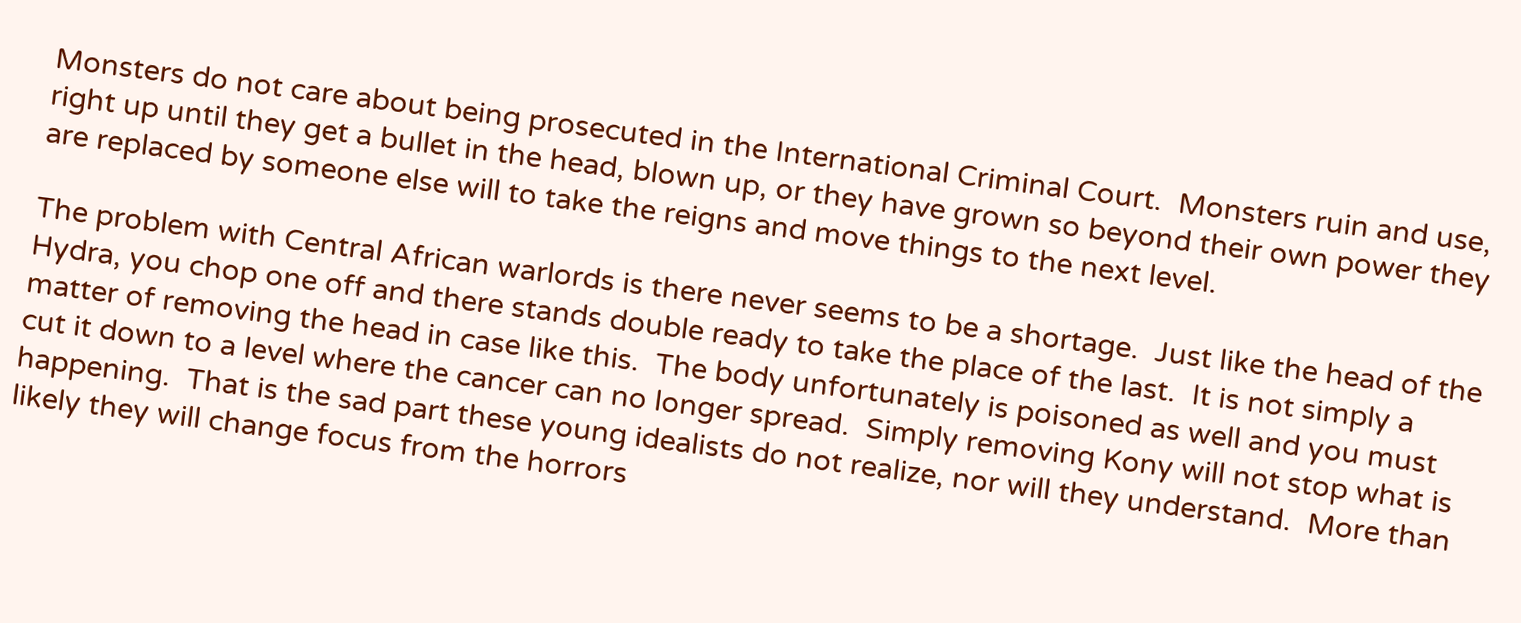Monsters do not care about being prosecuted in the International Criminal Court.  Monsters ruin and use, right up until they get a bullet in the head, blown up, or they have grown so beyond their own power they are replaced by someone else will to take the reigns and move things to the next level.

The problem with Central African warlords is there never seems to be a shortage.  Just like the head of the Hydra, you chop one off and there stands double ready to take the place of the last.  It is not simply a matter of removing the head in case like this.  The body unfortunately is poisoned as well and you must cut it down to a level where the cancer can no longer spread.  Simply removing Kony will not stop what is happening.  That is the sad part these young idealists do not realize, nor will they understand.  More than likely they will change focus from the horrors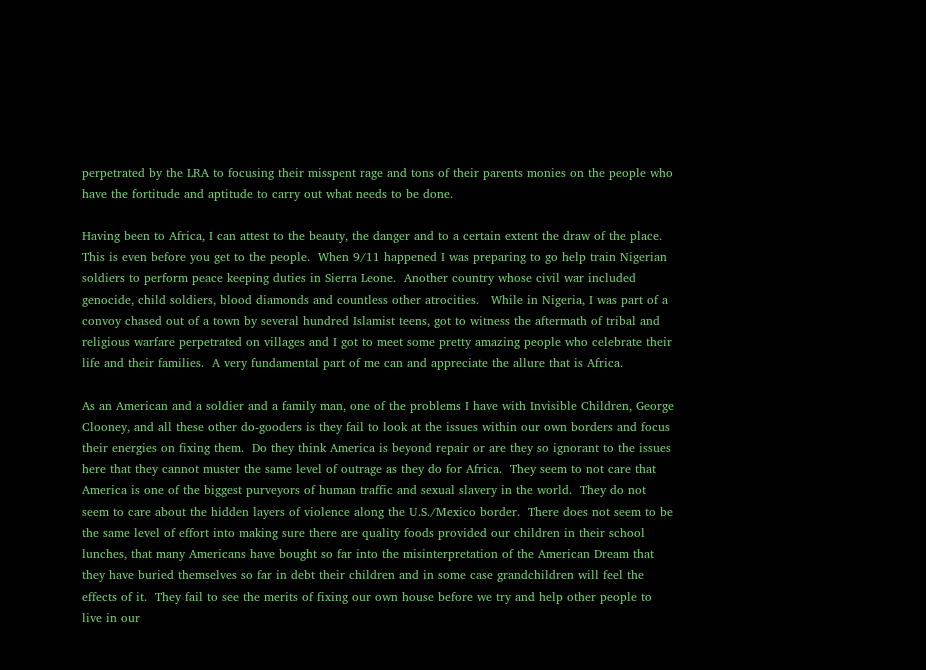perpetrated by the LRA to focusing their misspent rage and tons of their parents monies on the people who have the fortitude and aptitude to carry out what needs to be done.

Having been to Africa, I can attest to the beauty, the danger and to a certain extent the draw of the place.  This is even before you get to the people.  When 9/11 happened I was preparing to go help train Nigerian soldiers to perform peace keeping duties in Sierra Leone.  Another country whose civil war included genocide, child soldiers, blood diamonds and countless other atrocities.   While in Nigeria, I was part of a convoy chased out of a town by several hundred Islamist teens, got to witness the aftermath of tribal and religious warfare perpetrated on villages and I got to meet some pretty amazing people who celebrate their life and their families.  A very fundamental part of me can and appreciate the allure that is Africa.

As an American and a soldier and a family man, one of the problems I have with Invisible Children, George Clooney, and all these other do-gooders is they fail to look at the issues within our own borders and focus their energies on fixing them.  Do they think America is beyond repair or are they so ignorant to the issues here that they cannot muster the same level of outrage as they do for Africa.  They seem to not care that America is one of the biggest purveyors of human traffic and sexual slavery in the world.  They do not seem to care about the hidden layers of violence along the U.S./Mexico border.  There does not seem to be the same level of effort into making sure there are quality foods provided our children in their school lunches, that many Americans have bought so far into the misinterpretation of the American Dream that they have buried themselves so far in debt their children and in some case grandchildren will feel the effects of it.  They fail to see the merits of fixing our own house before we try and help other people to live in our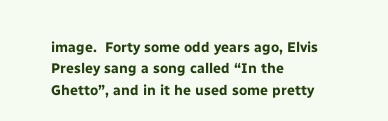image.  Forty some odd years ago, Elvis Presley sang a song called “In the Ghetto”, and in it he used some pretty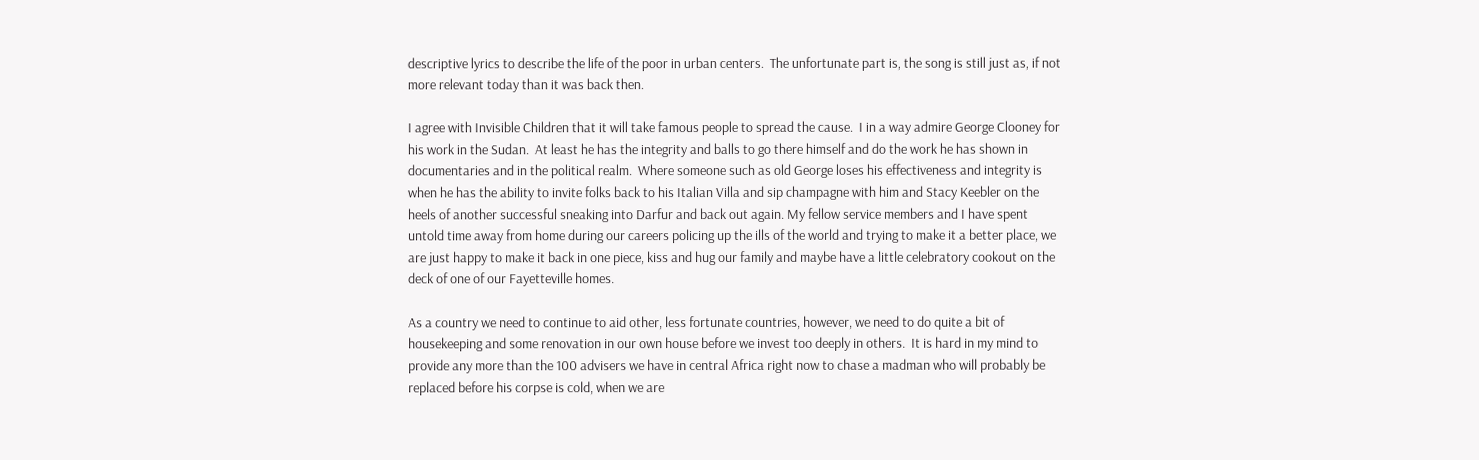descriptive lyrics to describe the life of the poor in urban centers.  The unfortunate part is, the song is still just as, if not more relevant today than it was back then.

I agree with Invisible Children that it will take famous people to spread the cause.  I in a way admire George Clooney for his work in the Sudan.  At least he has the integrity and balls to go there himself and do the work he has shown in documentaries and in the political realm.  Where someone such as old George loses his effectiveness and integrity is when he has the ability to invite folks back to his Italian Villa and sip champagne with him and Stacy Keebler on the heels of another successful sneaking into Darfur and back out again. My fellow service members and I have spent untold time away from home during our careers policing up the ills of the world and trying to make it a better place, we are just happy to make it back in one piece, kiss and hug our family and maybe have a little celebratory cookout on the deck of one of our Fayetteville homes.

As a country we need to continue to aid other, less fortunate countries, however, we need to do quite a bit of housekeeping and some renovation in our own house before we invest too deeply in others.  It is hard in my mind to provide any more than the 100 advisers we have in central Africa right now to chase a madman who will probably be replaced before his corpse is cold, when we are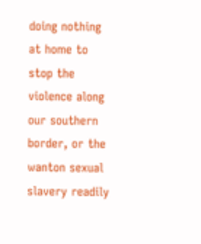doing nothing at home to stop the violence along our southern border, or the wanton sexual slavery readily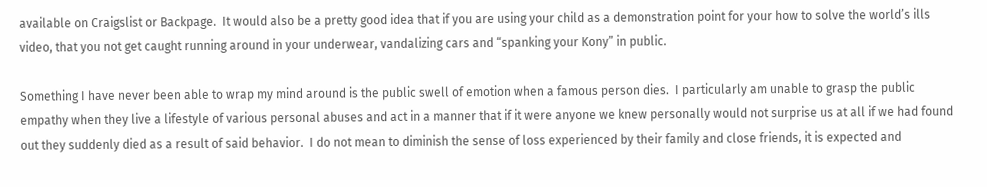available on Craigslist or Backpage.  It would also be a pretty good idea that if you are using your child as a demonstration point for your how to solve the world’s ills video, that you not get caught running around in your underwear, vandalizing cars and “spanking your Kony” in public.

Something I have never been able to wrap my mind around is the public swell of emotion when a famous person dies.  I particularly am unable to grasp the public empathy when they live a lifestyle of various personal abuses and act in a manner that if it were anyone we knew personally would not surprise us at all if we had found out they suddenly died as a result of said behavior.  I do not mean to diminish the sense of loss experienced by their family and close friends, it is expected and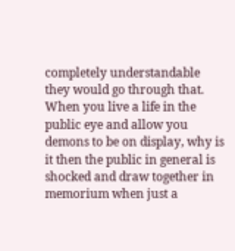completely understandable they would go through that.  When you live a life in the public eye and allow you demons to be on display, why is it then the public in general is shocked and draw together in memorium when just a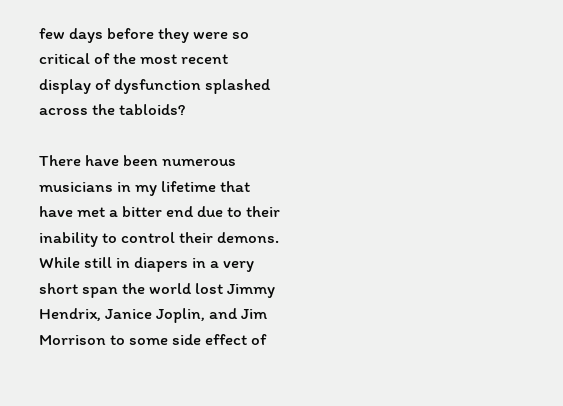few days before they were so critical of the most recent display of dysfunction splashed across the tabloids?

There have been numerous musicians in my lifetime that have met a bitter end due to their inability to control their demons.  While still in diapers in a very short span the world lost Jimmy Hendrix, Janice Joplin, and Jim Morrison to some side effect of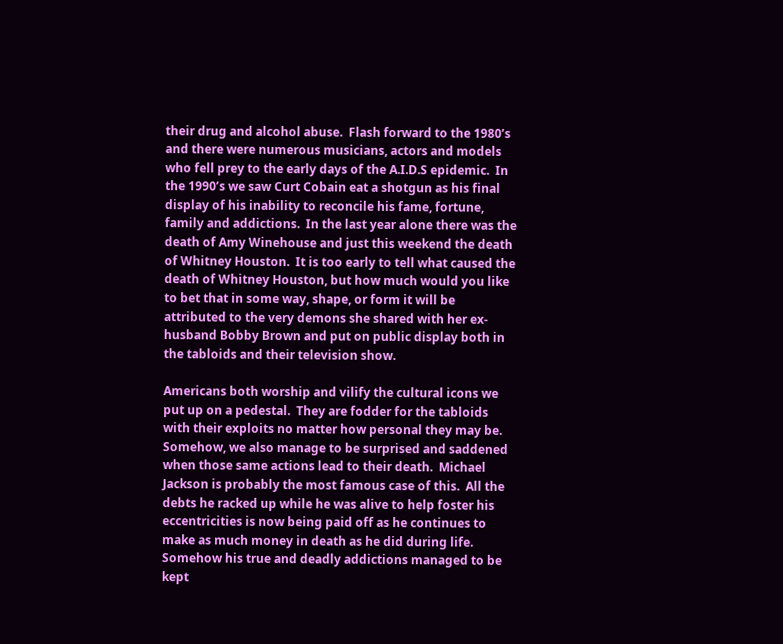their drug and alcohol abuse.  Flash forward to the 1980’s and there were numerous musicians, actors and models who fell prey to the early days of the A.I.D.S epidemic.  In the 1990’s we saw Curt Cobain eat a shotgun as his final display of his inability to reconcile his fame, fortune, family and addictions.  In the last year alone there was the death of Amy Winehouse and just this weekend the death of Whitney Houston.  It is too early to tell what caused the death of Whitney Houston, but how much would you like to bet that in some way, shape, or form it will be attributed to the very demons she shared with her ex-husband Bobby Brown and put on public display both in the tabloids and their television show.

Americans both worship and vilify the cultural icons we put up on a pedestal.  They are fodder for the tabloids with their exploits no matter how personal they may be.  Somehow, we also manage to be surprised and saddened when those same actions lead to their death.  Michael Jackson is probably the most famous case of this.  All the debts he racked up while he was alive to help foster his eccentricities is now being paid off as he continues to make as much money in death as he did during life.  Somehow his true and deadly addictions managed to be kept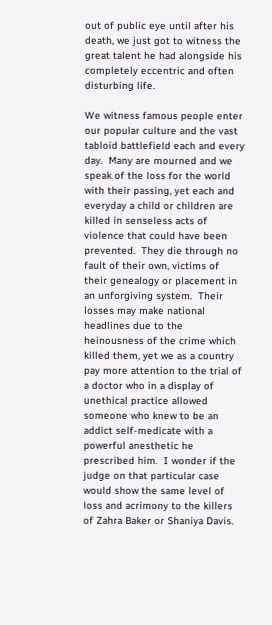out of public eye until after his death, we just got to witness the great talent he had alongside his completely eccentric and often disturbing life.

We witness famous people enter our popular culture and the vast tabloid battlefield each and every day.  Many are mourned and we speak of the loss for the world with their passing, yet each and everyday a child or children are killed in senseless acts of violence that could have been prevented.  They die through no fault of their own, victims of their genealogy or placement in an unforgiving system.  Their losses may make national headlines due to the heinousness of the crime which killed them, yet we as a country pay more attention to the trial of a doctor who in a display of unethical practice allowed someone who knew to be an addict self-medicate with a powerful anesthetic he prescribed him.  I wonder if the judge on that particular case would show the same level of loss and acrimony to the killers of Zahra Baker or Shaniya Davis.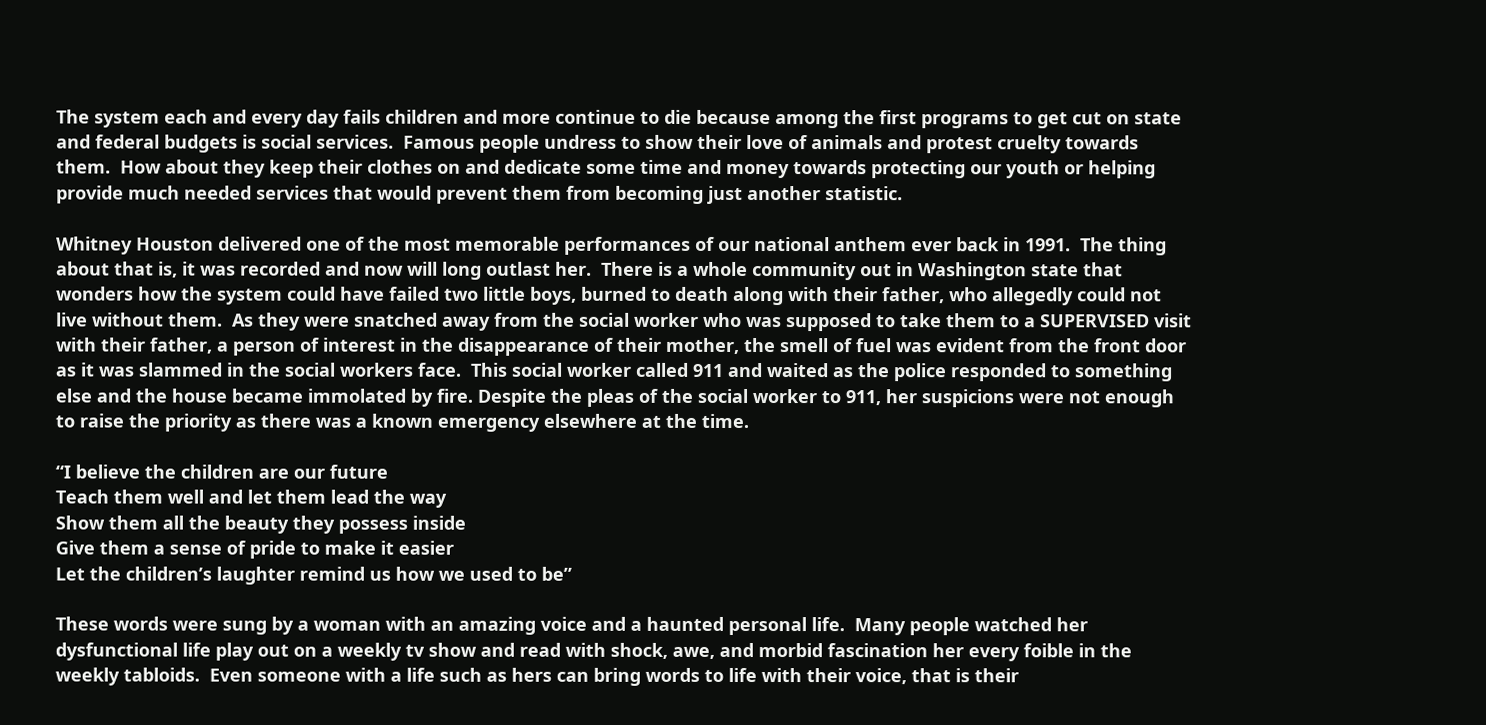The system each and every day fails children and more continue to die because among the first programs to get cut on state and federal budgets is social services.  Famous people undress to show their love of animals and protest cruelty towards them.  How about they keep their clothes on and dedicate some time and money towards protecting our youth or helping provide much needed services that would prevent them from becoming just another statistic.

Whitney Houston delivered one of the most memorable performances of our national anthem ever back in 1991.  The thing about that is, it was recorded and now will long outlast her.  There is a whole community out in Washington state that wonders how the system could have failed two little boys, burned to death along with their father, who allegedly could not live without them.  As they were snatched away from the social worker who was supposed to take them to a SUPERVISED visit with their father, a person of interest in the disappearance of their mother, the smell of fuel was evident from the front door as it was slammed in the social workers face.  This social worker called 911 and waited as the police responded to something else and the house became immolated by fire. Despite the pleas of the social worker to 911, her suspicions were not enough to raise the priority as there was a known emergency elsewhere at the time.

“I believe the children are our future
Teach them well and let them lead the way
Show them all the beauty they possess inside
Give them a sense of pride to make it easier
Let the children’s laughter remind us how we used to be”

These words were sung by a woman with an amazing voice and a haunted personal life.  Many people watched her dysfunctional life play out on a weekly tv show and read with shock, awe, and morbid fascination her every foible in the weekly tabloids.  Even someone with a life such as hers can bring words to life with their voice, that is their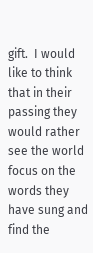gift.  I would like to think that in their passing they would rather see the world focus on the words they have sung and find the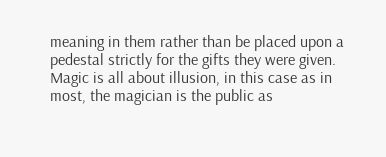meaning in them rather than be placed upon a pedestal strictly for the gifts they were given.  Magic is all about illusion, in this case as in most, the magician is the public as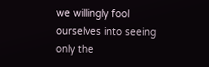we willingly fool ourselves into seeing only the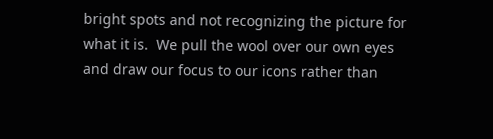bright spots and not recognizing the picture for what it is.  We pull the wool over our own eyes and draw our focus to our icons rather than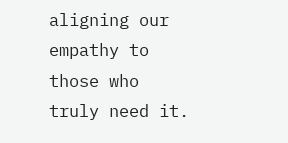aligning our empathy to those who truly need it.